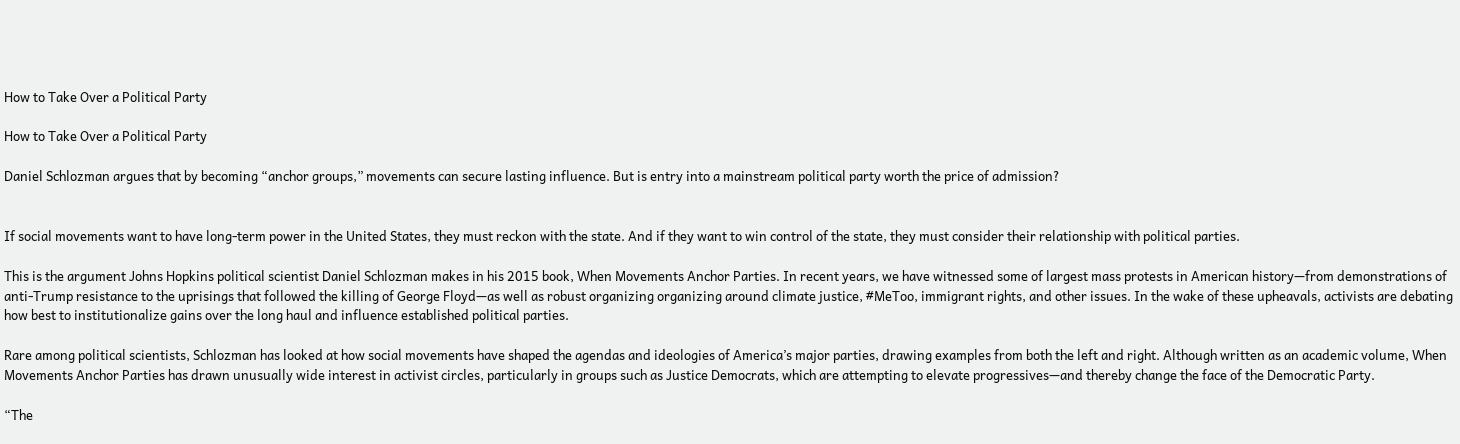How to Take Over a Political Party

How to Take Over a Political Party

Daniel Schlozman argues that by becoming “anchor groups,” movements can secure lasting influence. But is entry into a mainstream political party worth the price of admission?


If social movements want to have long-term power in the United States, they must reckon with the state. And if they want to win control of the state, they must consider their relationship with political parties.

This is the argument Johns Hopkins political scientist Daniel Schlozman makes in his 2015 book, When Movements Anchor Parties. In recent years, we have witnessed some of largest mass protests in American history—from demonstrations of anti-Trump resistance to the uprisings that followed the killing of George Floyd—as well as robust organizing organizing around climate justice, #MeToo, immigrant rights, and other issues. In the wake of these upheavals, activists are debating how best to institutionalize gains over the long haul and influence established political parties.

Rare among political scientists, Schlozman has looked at how social movements have shaped the agendas and ideologies of America’s major parties, drawing examples from both the left and right. Although written as an academic volume, When Movements Anchor Parties has drawn unusually wide interest in activist circles, particularly in groups such as Justice Democrats, which are attempting to elevate progressives—and thereby change the face of the Democratic Party.

“The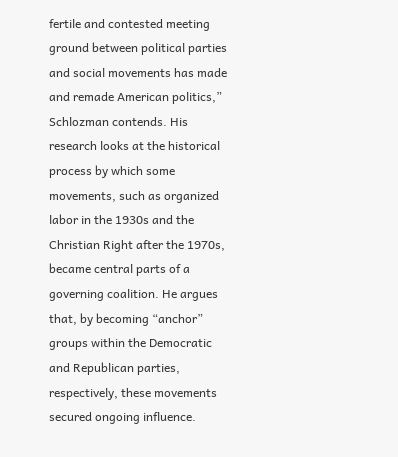fertile and contested meeting ground between political parties and social movements has made and remade American politics,” Schlozman contends. His research looks at the historical process by which some movements, such as organized labor in the 1930s and the Christian Right after the 1970s, became central parts of a governing coalition. He argues that, by becoming “anchor” groups within the Democratic and Republican parties, respectively, these movements secured ongoing influence.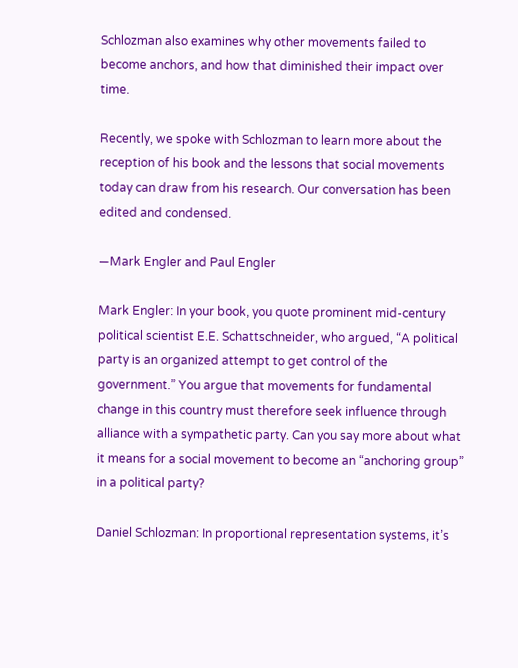Schlozman also examines why other movements failed to become anchors, and how that diminished their impact over time.

Recently, we spoke with Schlozman to learn more about the reception of his book and the lessons that social movements today can draw from his research. Our conversation has been edited and condensed.

—Mark Engler and Paul Engler

Mark Engler: In your book, you quote prominent mid-century political scientist E.E. Schattschneider, who argued, “A political party is an organized attempt to get control of the government.” You argue that movements for fundamental change in this country must therefore seek influence through alliance with a sympathetic party. Can you say more about what it means for a social movement to become an “anchoring group” in a political party?

Daniel Schlozman: In proportional representation systems, it’s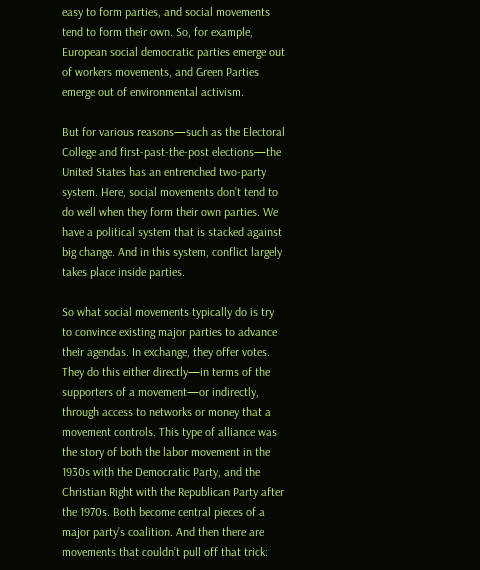easy to form parties, and social movements tend to form their own. So, for example, European social democratic parties emerge out of workers movements, and Green Parties emerge out of environmental activism.

But for various reasons—such as the Electoral College and first-past-the-post elections—the United States has an entrenched two-party system. Here, social movements don’t tend to do well when they form their own parties. We have a political system that is stacked against big change. And in this system, conflict largely takes place inside parties.

So what social movements typically do is try to convince existing major parties to advance their agendas. In exchange, they offer votes. They do this either directly—in terms of the supporters of a movement—or indirectly, through access to networks or money that a movement controls. This type of alliance was the story of both the labor movement in the 1930s with the Democratic Party, and the Christian Right with the Republican Party after the 1970s. Both become central pieces of a major party’s coalition. And then there are movements that couldn’t pull off that trick: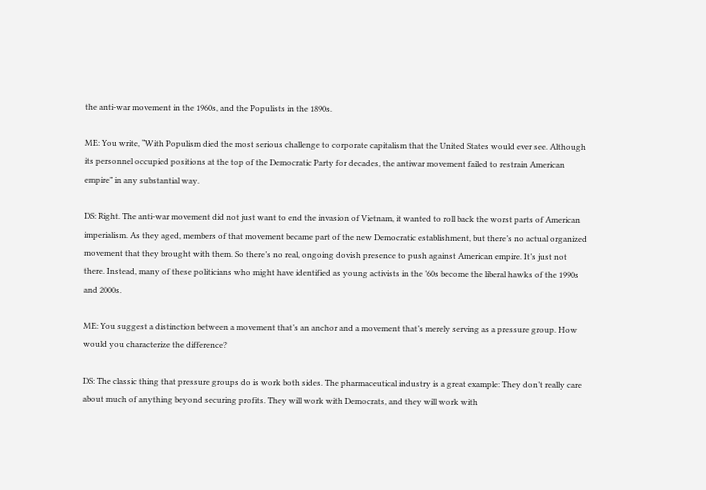the anti-war movement in the 1960s, and the Populists in the 1890s.

ME: You write, “With Populism died the most serious challenge to corporate capitalism that the United States would ever see. Although its personnel occupied positions at the top of the Democratic Party for decades, the antiwar movement failed to restrain American empire” in any substantial way.

DS: Right. The anti-war movement did not just want to end the invasion of Vietnam, it wanted to roll back the worst parts of American imperialism. As they aged, members of that movement became part of the new Democratic establishment, but there’s no actual organized movement that they brought with them. So there’s no real, ongoing dovish presence to push against American empire. It’s just not there. Instead, many of these politicians who might have identified as young activists in the ’60s become the liberal hawks of the 1990s and 2000s.

ME: You suggest a distinction between a movement that’s an anchor and a movement that’s merely serving as a pressure group. How would you characterize the difference?

DS: The classic thing that pressure groups do is work both sides. The pharmaceutical industry is a great example: They don’t really care about much of anything beyond securing profits. They will work with Democrats, and they will work with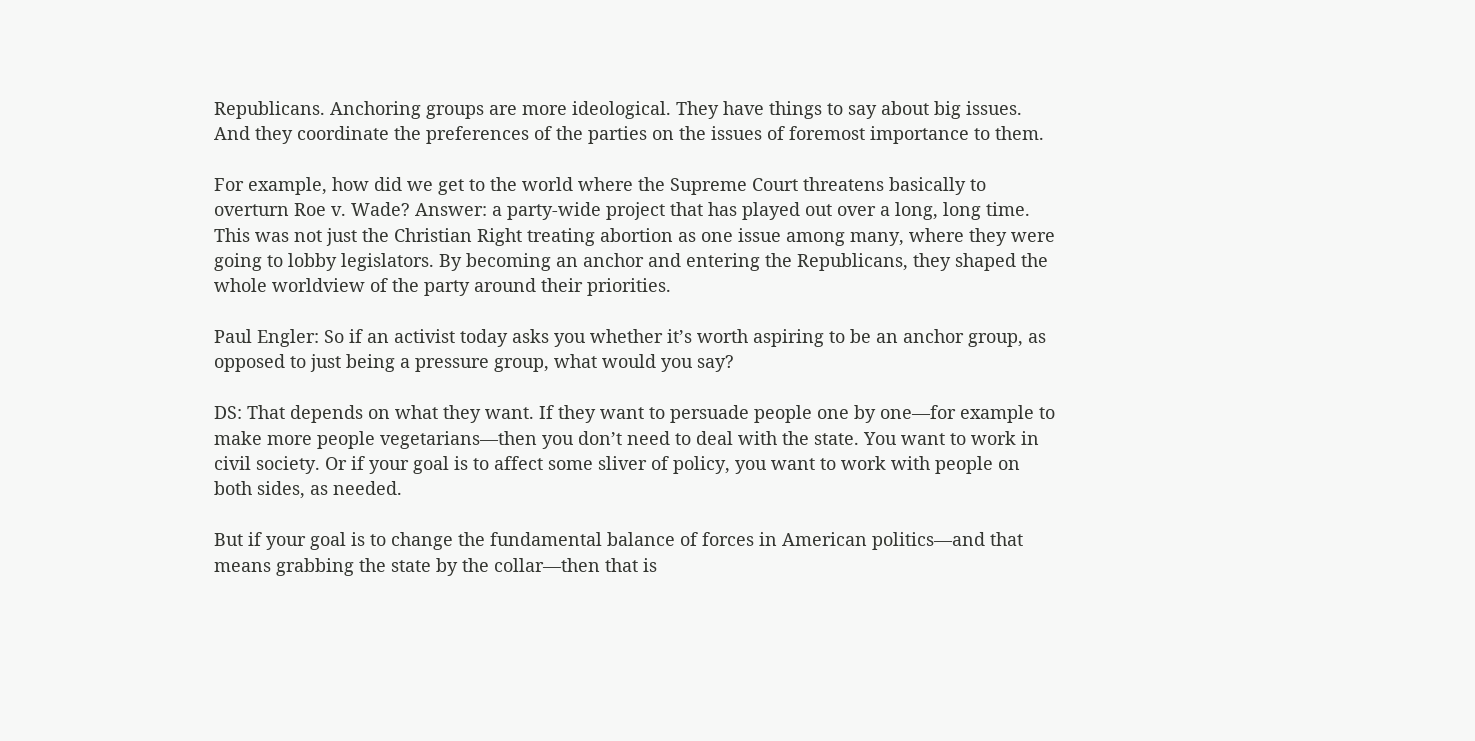Republicans. Anchoring groups are more ideological. They have things to say about big issues. And they coordinate the preferences of the parties on the issues of foremost importance to them.

For example, how did we get to the world where the Supreme Court threatens basically to overturn Roe v. Wade? Answer: a party-wide project that has played out over a long, long time. This was not just the Christian Right treating abortion as one issue among many, where they were going to lobby legislators. By becoming an anchor and entering the Republicans, they shaped the whole worldview of the party around their priorities.

Paul Engler: So if an activist today asks you whether it’s worth aspiring to be an anchor group, as opposed to just being a pressure group, what would you say?

DS: That depends on what they want. If they want to persuade people one by one—for example to make more people vegetarians—then you don’t need to deal with the state. You want to work in civil society. Or if your goal is to affect some sliver of policy, you want to work with people on both sides, as needed.

But if your goal is to change the fundamental balance of forces in American politics—and that means grabbing the state by the collar—then that is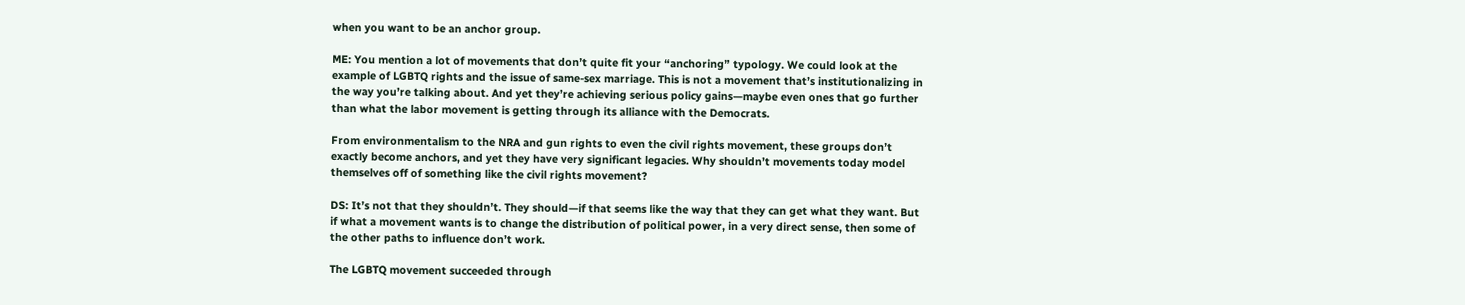when you want to be an anchor group.

ME: You mention a lot of movements that don’t quite fit your “anchoring” typology. We could look at the example of LGBTQ rights and the issue of same-sex marriage. This is not a movement that’s institutionalizing in the way you’re talking about. And yet they’re achieving serious policy gains—maybe even ones that go further than what the labor movement is getting through its alliance with the Democrats.

From environmentalism to the NRA and gun rights to even the civil rights movement, these groups don’t exactly become anchors, and yet they have very significant legacies. Why shouldn’t movements today model themselves off of something like the civil rights movement?

DS: It’s not that they shouldn’t. They should—if that seems like the way that they can get what they want. But if what a movement wants is to change the distribution of political power, in a very direct sense, then some of the other paths to influence don’t work.

The LGBTQ movement succeeded through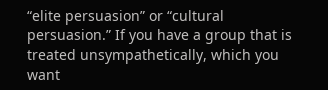“elite persuasion” or “cultural persuasion.” If you have a group that is treated unsympathetically, which you want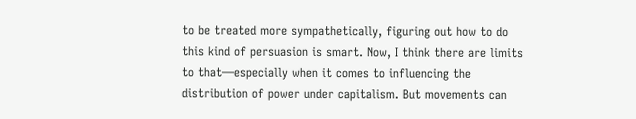to be treated more sympathetically, figuring out how to do this kind of persuasion is smart. Now, I think there are limits to that—especially when it comes to influencing the distribution of power under capitalism. But movements can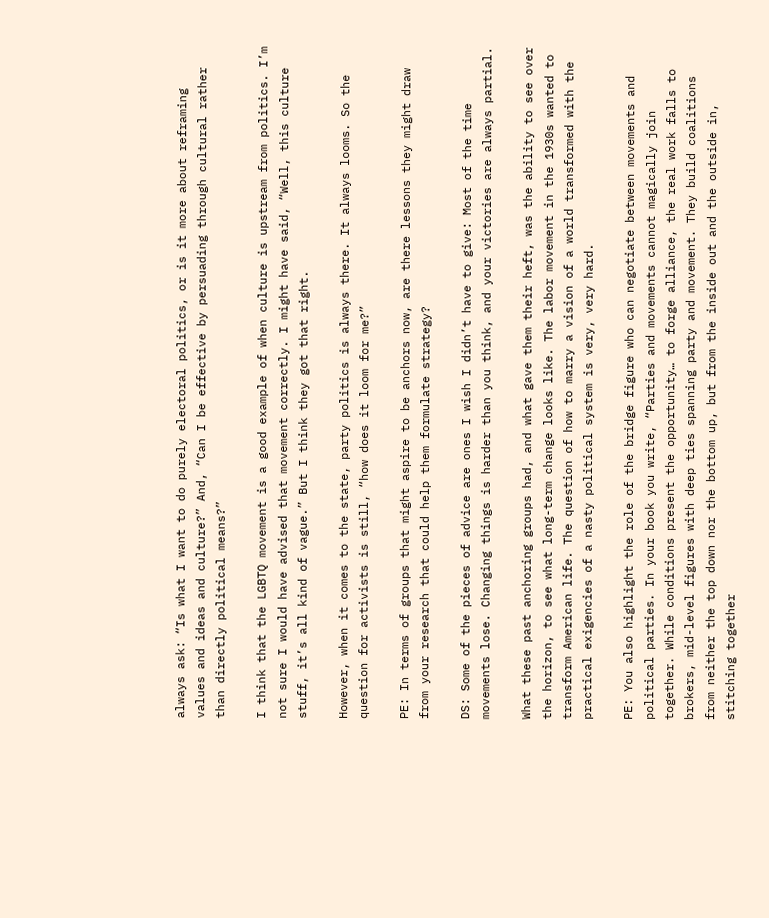always ask: “Is what I want to do purely electoral politics, or is it more about reframing values and ideas and culture?” And, “Can I be effective by persuading through cultural rather than directly political means?”

I think that the LGBTQ movement is a good example of when culture is upstream from politics. I’m not sure I would have advised that movement correctly. I might have said, “Well, this culture stuff, it’s all kind of vague.” But I think they got that right.

However, when it comes to the state, party politics is always there. It always looms. So the question for activists is still, “how does it loom for me?”

PE: In terms of groups that might aspire to be anchors now, are there lessons they might draw from your research that could help them formulate strategy?

DS: Some of the pieces of advice are ones I wish I didn’t have to give: Most of the time movements lose. Changing things is harder than you think, and your victories are always partial.

What these past anchoring groups had, and what gave them their heft, was the ability to see over the horizon, to see what long-term change looks like. The labor movement in the 1930s wanted to transform American life. The question of how to marry a vision of a world transformed with the practical exigencies of a nasty political system is very, very hard.

PE: You also highlight the role of the bridge figure who can negotiate between movements and political parties. In your book you write, “Parties and movements cannot magically join together. While conditions present the opportunity… to forge alliance, the real work falls to brokers, mid-level figures with deep ties spanning party and movement. They build coalitions from neither the top down nor the bottom up, but from the inside out and the outside in, stitching together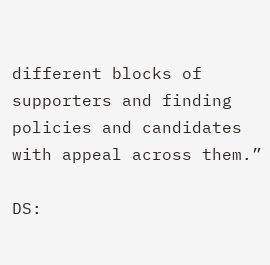different blocks of supporters and finding policies and candidates with appeal across them.”

DS: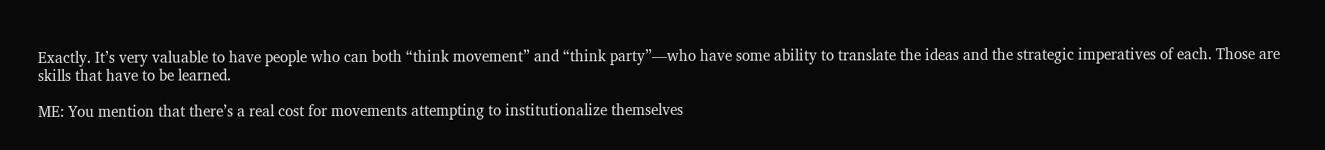Exactly. It’s very valuable to have people who can both “think movement” and “think party”—who have some ability to translate the ideas and the strategic imperatives of each. Those are skills that have to be learned.

ME: You mention that there’s a real cost for movements attempting to institutionalize themselves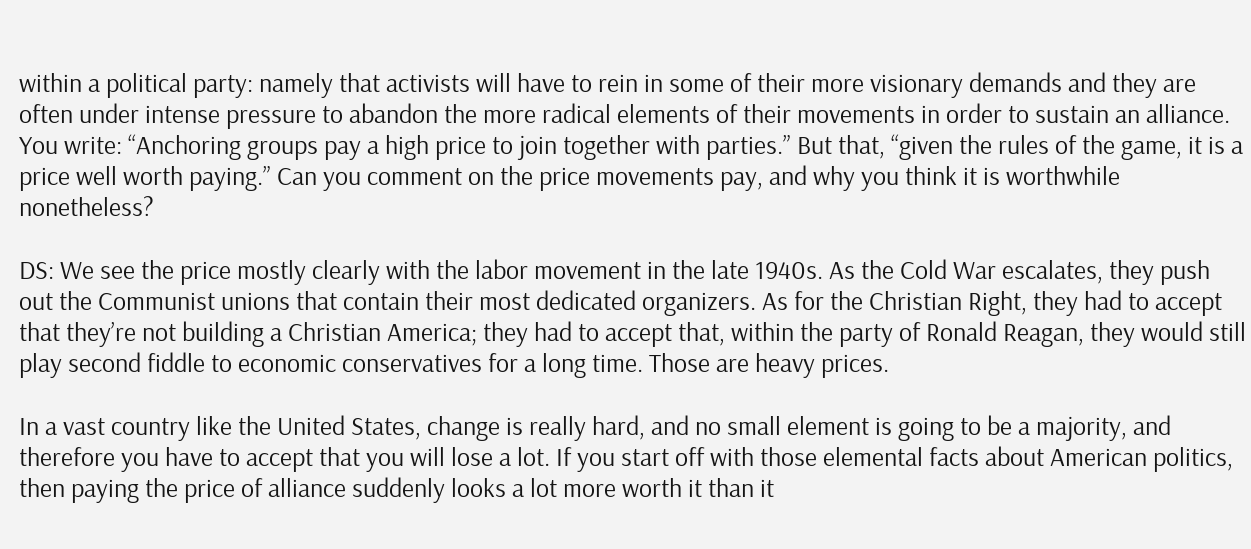within a political party: namely that activists will have to rein in some of their more visionary demands and they are often under intense pressure to abandon the more radical elements of their movements in order to sustain an alliance. You write: “Anchoring groups pay a high price to join together with parties.” But that, “given the rules of the game, it is a price well worth paying.” Can you comment on the price movements pay, and why you think it is worthwhile nonetheless?

DS: We see the price mostly clearly with the labor movement in the late 1940s. As the Cold War escalates, they push out the Communist unions that contain their most dedicated organizers. As for the Christian Right, they had to accept that they’re not building a Christian America; they had to accept that, within the party of Ronald Reagan, they would still play second fiddle to economic conservatives for a long time. Those are heavy prices.

In a vast country like the United States, change is really hard, and no small element is going to be a majority, and therefore you have to accept that you will lose a lot. If you start off with those elemental facts about American politics, then paying the price of alliance suddenly looks a lot more worth it than it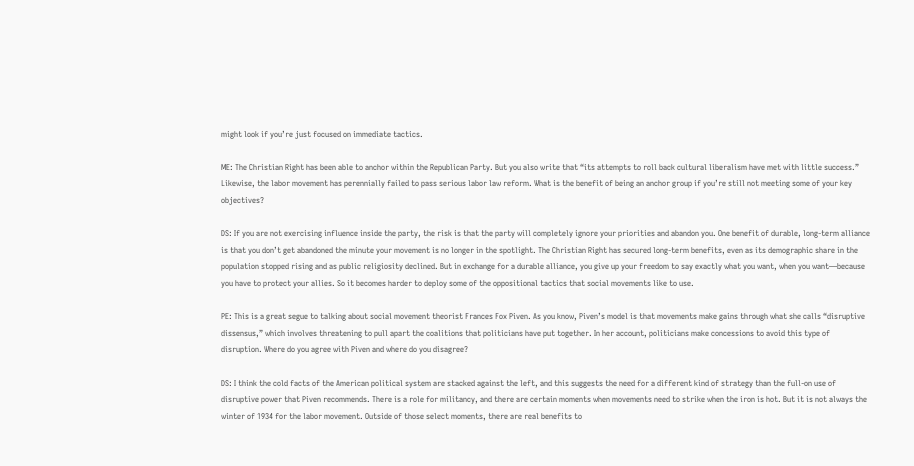might look if you’re just focused on immediate tactics.

ME: The Christian Right has been able to anchor within the Republican Party. But you also write that “its attempts to roll back cultural liberalism have met with little success.” Likewise, the labor movement has perennially failed to pass serious labor law reform. What is the benefit of being an anchor group if you’re still not meeting some of your key objectives?

DS: If you are not exercising influence inside the party, the risk is that the party will completely ignore your priorities and abandon you. One benefit of durable, long-term alliance is that you don’t get abandoned the minute your movement is no longer in the spotlight. The Christian Right has secured long-term benefits, even as its demographic share in the population stopped rising and as public religiosity declined. But in exchange for a durable alliance, you give up your freedom to say exactly what you want, when you want—because you have to protect your allies. So it becomes harder to deploy some of the oppositional tactics that social movements like to use.

PE: This is a great segue to talking about social movement theorist Frances Fox Piven. As you know, Piven’s model is that movements make gains through what she calls “disruptive dissensus,” which involves threatening to pull apart the coalitions that politicians have put together. In her account, politicians make concessions to avoid this type of disruption. Where do you agree with Piven and where do you disagree?

DS: I think the cold facts of the American political system are stacked against the left, and this suggests the need for a different kind of strategy than the full-on use of disruptive power that Piven recommends. There is a role for militancy, and there are certain moments when movements need to strike when the iron is hot. But it is not always the winter of 1934 for the labor movement. Outside of those select moments, there are real benefits to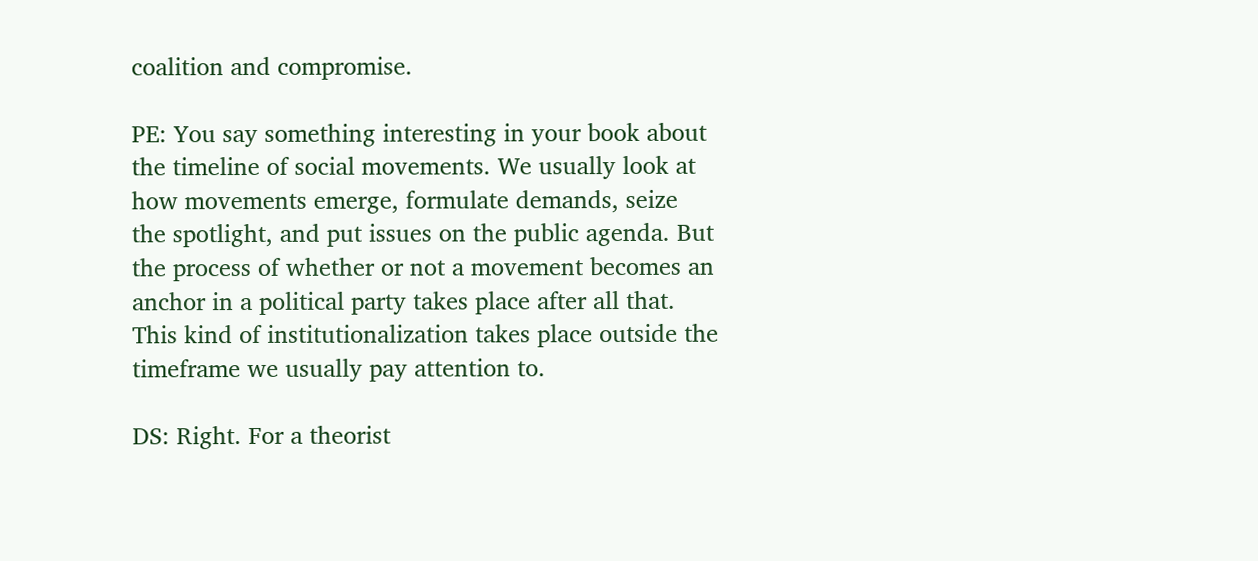coalition and compromise.

PE: You say something interesting in your book about the timeline of social movements. We usually look at how movements emerge, formulate demands, seize the spotlight, and put issues on the public agenda. But the process of whether or not a movement becomes an anchor in a political party takes place after all that. This kind of institutionalization takes place outside the timeframe we usually pay attention to.

DS: Right. For a theorist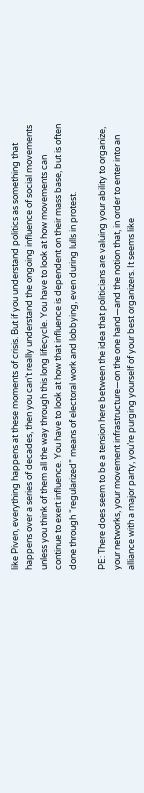like Piven, everything happens at these moments of crisis. But if you understand politics as something that happens over a series of decades, then you can’t really understand the ongoing influence of social movements unless you think of them all the way through this long lifecycle. You have to look at how movements can continue to exert influence. You have to look at how that influence is dependent on their mass base, but is often done through “regularized” means of electoral work and lobbying, even during lulls in protest.

PE: There does seem to be a tension here between the idea that politicians are valuing your ability to organize, your networks, your movement infrastructure—on the one hand—and the notion that, in order to enter into an alliance with a major party, you’re purging yourself of your best organizers. It seems like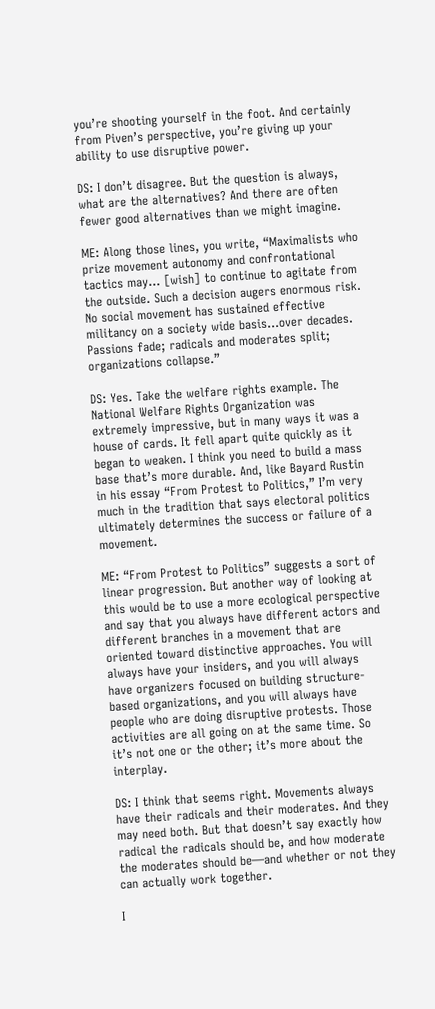you’re shooting yourself in the foot. And certainly from Piven’s perspective, you’re giving up your ability to use disruptive power.

DS: I don’t disagree. But the question is always, what are the alternatives? And there are often fewer good alternatives than we might imagine.

ME: Along those lines, you write, “Maximalists who prize movement autonomy and confrontational tactics may… [wish] to continue to agitate from the outside. Such a decision augers enormous risk. No social movement has sustained effective militancy on a society wide basis…over decades. Passions fade; radicals and moderates split; organizations collapse.”

DS: Yes. Take the welfare rights example. The National Welfare Rights Organization was extremely impressive, but in many ways it was a house of cards. It fell apart quite quickly as it began to weaken. I think you need to build a mass base that’s more durable. And, like Bayard Rustin in his essay “From Protest to Politics,” I’m very much in the tradition that says electoral politics ultimately determines the success or failure of a movement.

ME: “From Protest to Politics” suggests a sort of linear progression. But another way of looking at this would be to use a more ecological perspective and say that you always have different actors and different branches in a movement that are oriented toward distinctive approaches. You will always have your insiders, and you will always have organizers focused on building structure-based organizations, and you will always have people who are doing disruptive protests. Those activities are all going on at the same time. So it’s not one or the other; it’s more about the interplay.

DS: I think that seems right. Movements always have their radicals and their moderates. And they may need both. But that doesn’t say exactly how radical the radicals should be, and how moderate the moderates should be—and whether or not they can actually work together.

I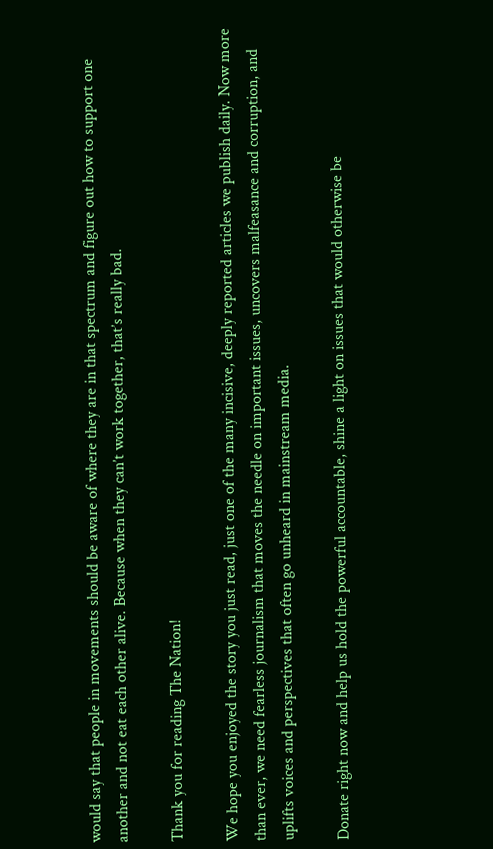would say that people in movements should be aware of where they are in that spectrum and figure out how to support one another and not eat each other alive. Because when they can’t work together, that’s really bad.

Thank you for reading The Nation!

We hope you enjoyed the story you just read, just one of the many incisive, deeply reported articles we publish daily. Now more than ever, we need fearless journalism that moves the needle on important issues, uncovers malfeasance and corruption, and uplifts voices and perspectives that often go unheard in mainstream media.

Donate right now and help us hold the powerful accountable, shine a light on issues that would otherwise be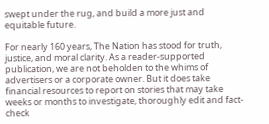swept under the rug, and build a more just and equitable future.

For nearly 160 years, The Nation has stood for truth, justice, and moral clarity. As a reader-supported publication, we are not beholden to the whims of advertisers or a corporate owner. But it does take financial resources to report on stories that may take weeks or months to investigate, thoroughly edit and fact-check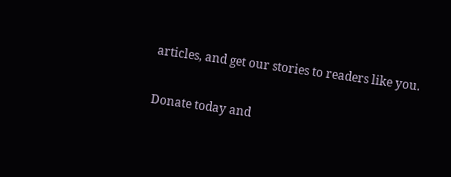articles, and get our stories to readers like you.

Donate today and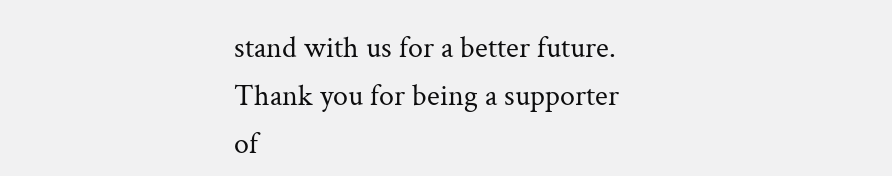stand with us for a better future. Thank you for being a supporter of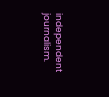independent journalism.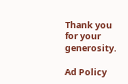Thank you for your generosity.

Ad Policy